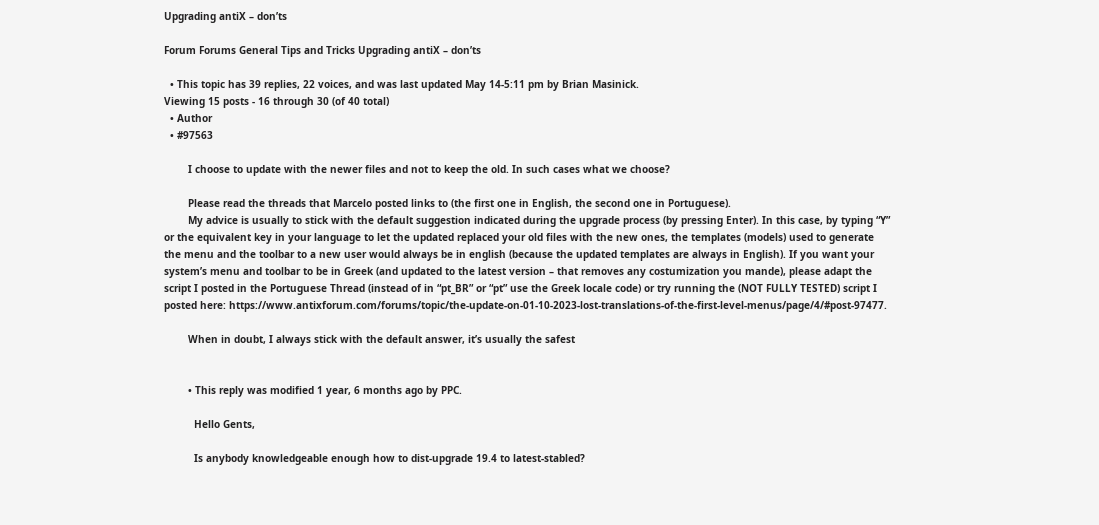Upgrading antiX – don’ts

Forum Forums General Tips and Tricks Upgrading antiX – don’ts

  • This topic has 39 replies, 22 voices, and was last updated May 14-5:11 pm by Brian Masinick.
Viewing 15 posts - 16 through 30 (of 40 total)
  • Author
  • #97563

        I choose to update with the newer files and not to keep the old. In such cases what we choose?

        Please read the threads that Marcelo posted links to (the first one in English, the second one in Portuguese).
        My advice is usually to stick with the default suggestion indicated during the upgrade process (by pressing Enter). In this case, by typing “Y” or the equivalent key in your language to let the updated replaced your old files with the new ones, the templates (models) used to generate the menu and the toolbar to a new user would always be in english (because the updated templates are always in English). If you want your system’s menu and toolbar to be in Greek (and updated to the latest version – that removes any costumization you mande), please adapt the script I posted in the Portuguese Thread (instead of in “pt_BR” or “pt” use the Greek locale code) or try running the (NOT FULLY TESTED) script I posted here: https://www.antixforum.com/forums/topic/the-update-on-01-10-2023-lost-translations-of-the-first-level-menus/page/4/#post-97477.

        When in doubt, I always stick with the default answer, it’s usually the safest


        • This reply was modified 1 year, 6 months ago by PPC.

          Hello Gents,

          Is anybody knowledgeable enough how to dist-upgrade 19.4 to latest-stabled?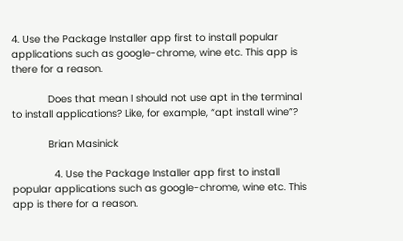4. Use the Package Installer app first to install popular applications such as google-chrome, wine etc. This app is there for a reason.

            Does that mean I should not use apt in the terminal to install applications? Like, for example, “apt install wine”?

            Brian Masinick

              4. Use the Package Installer app first to install popular applications such as google-chrome, wine etc. This app is there for a reason.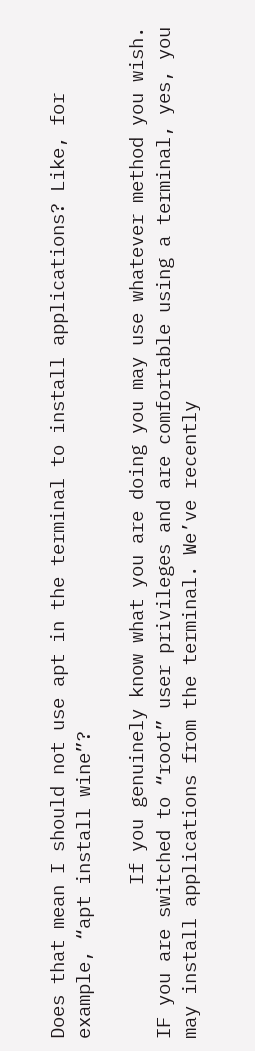Does that mean I should not use apt in the terminal to install applications? Like, for example, “apt install wine”?

              If you genuinely know what you are doing you may use whatever method you wish. IF you are switched to “root” user privileges and are comfortable using a terminal, yes, you may install applications from the terminal. We’ve recently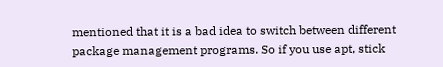mentioned that it is a bad idea to switch between different package management programs. So if you use apt, stick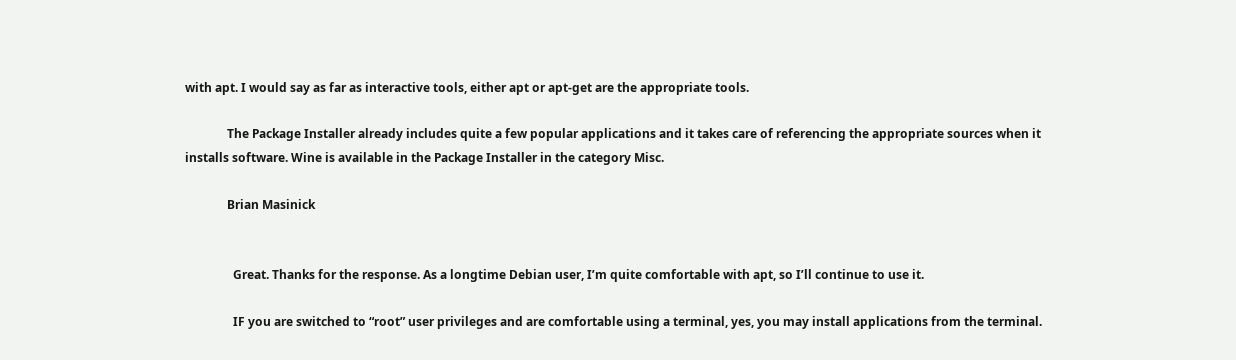with apt. I would say as far as interactive tools, either apt or apt-get are the appropriate tools.

              The Package Installer already includes quite a few popular applications and it takes care of referencing the appropriate sources when it installs software. Wine is available in the Package Installer in the category Misc.

              Brian Masinick


                Great. Thanks for the response. As a longtime Debian user, I’m quite comfortable with apt, so I’ll continue to use it.

                IF you are switched to “root” user privileges and are comfortable using a terminal, yes, you may install applications from the terminal.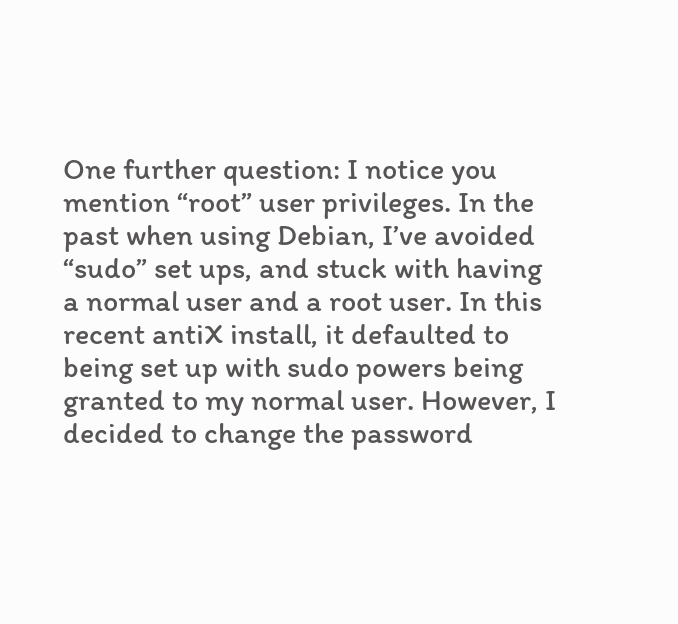One further question: I notice you mention “root” user privileges. In the past when using Debian, I’ve avoided “sudo” set ups, and stuck with having a normal user and a root user. In this recent antiX install, it defaulted to being set up with sudo powers being granted to my normal user. However, I decided to change the password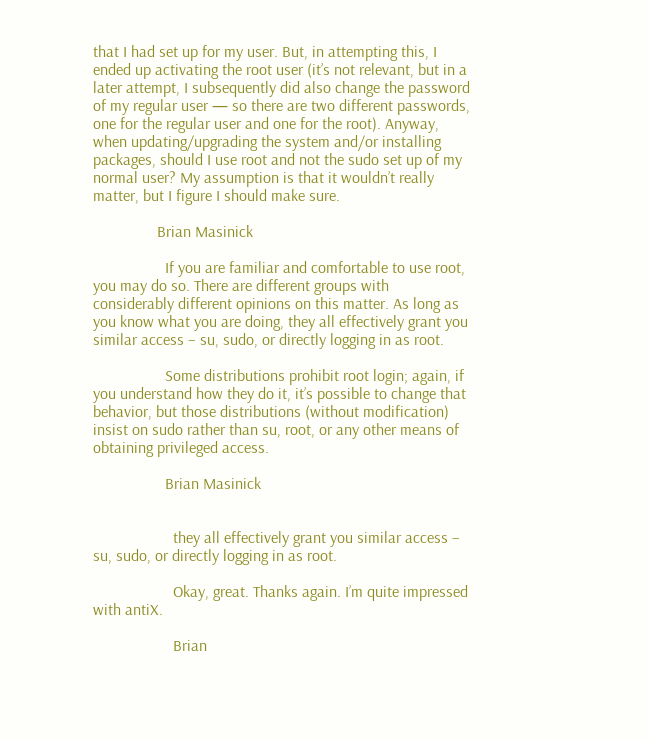that I had set up for my user. But, in attempting this, I ended up activating the root user (it’s not relevant, but in a later attempt, I subsequently did also change the password of my regular user — so there are two different passwords, one for the regular user and one for the root). Anyway, when updating/upgrading the system and/or installing packages, should I use root and not the sudo set up of my normal user? My assumption is that it wouldn’t really matter, but I figure I should make sure.

                Brian Masinick

                  If you are familiar and comfortable to use root, you may do so. There are different groups with considerably different opinions on this matter. As long as you know what you are doing, they all effectively grant you similar access – su, sudo, or directly logging in as root.

                  Some distributions prohibit root login; again, if you understand how they do it, it’s possible to change that behavior, but those distributions (without modification) insist on sudo rather than su, root, or any other means of obtaining privileged access.

                  Brian Masinick


                    they all effectively grant you similar access – su, sudo, or directly logging in as root.

                    Okay, great. Thanks again. I’m quite impressed with antiX.

                    Brian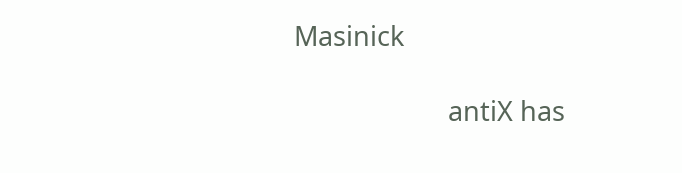Masinick

                      antiX has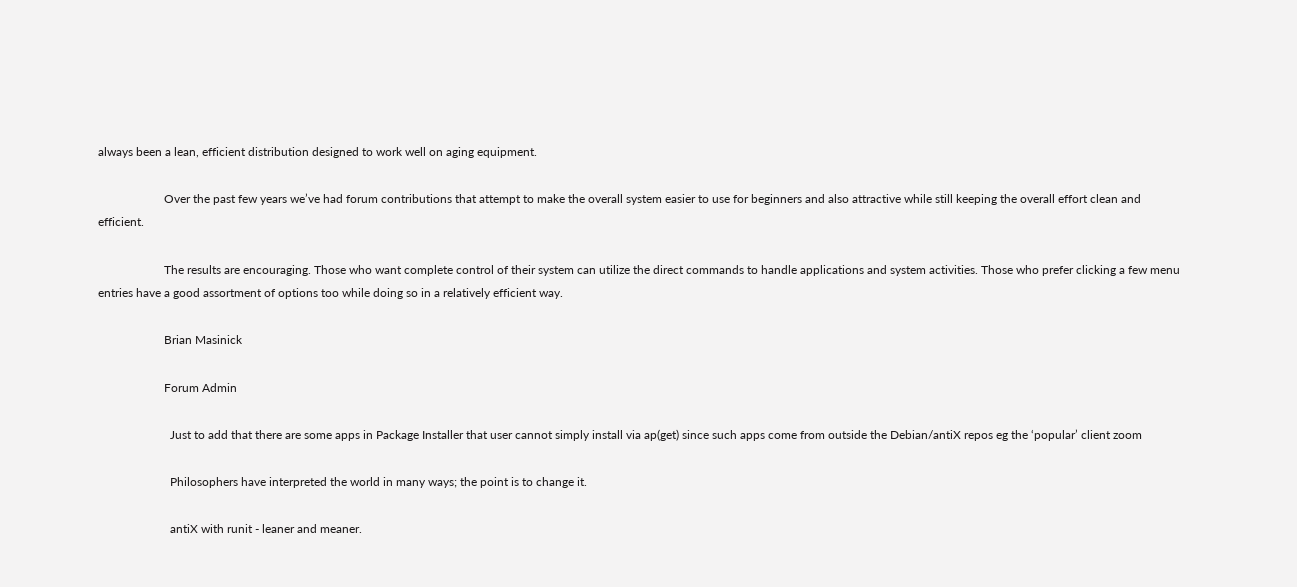always been a lean, efficient distribution designed to work well on aging equipment.

                      Over the past few years we’ve had forum contributions that attempt to make the overall system easier to use for beginners and also attractive while still keeping the overall effort clean and efficient.

                      The results are encouraging. Those who want complete control of their system can utilize the direct commands to handle applications and system activities. Those who prefer clicking a few menu entries have a good assortment of options too while doing so in a relatively efficient way.

                      Brian Masinick

                      Forum Admin

                        Just to add that there are some apps in Package Installer that user cannot simply install via ap(get) since such apps come from outside the Debian/antiX repos eg the ‘popular’ client zoom

                        Philosophers have interpreted the world in many ways; the point is to change it.

                        antiX with runit - leaner and meaner.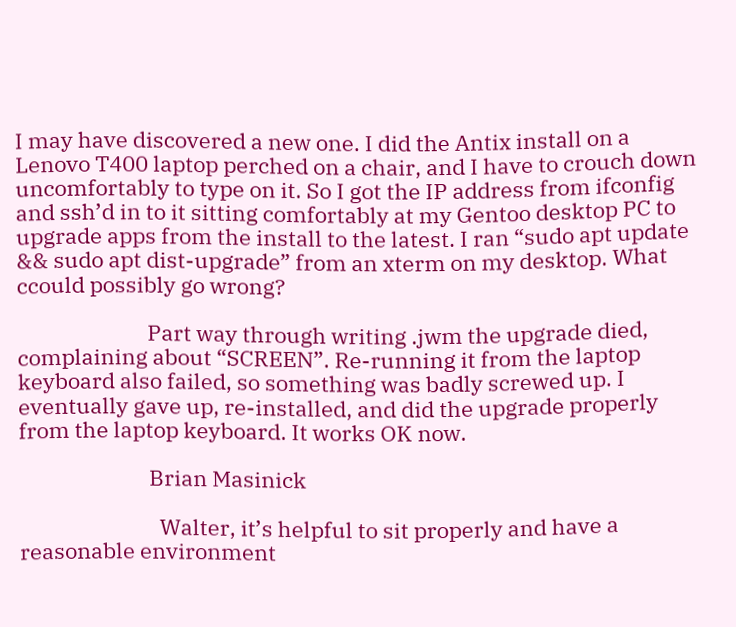I may have discovered a new one. I did the Antix install on a Lenovo T400 laptop perched on a chair, and I have to crouch down uncomfortably to type on it. So I got the IP address from ifconfig and ssh’d in to it sitting comfortably at my Gentoo desktop PC to upgrade apps from the install to the latest. I ran “sudo apt update && sudo apt dist-upgrade” from an xterm on my desktop. What ccould possibly go wrong?

                          Part way through writing .jwm the upgrade died, complaining about “SCREEN”. Re-running it from the laptop keyboard also failed, so something was badly screwed up. I eventually gave up, re-installed, and did the upgrade properly from the laptop keyboard. It works OK now.

                          Brian Masinick

                            Walter, it’s helpful to sit properly and have a reasonable environment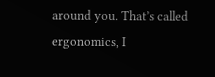around you. That’s called ergonomics, I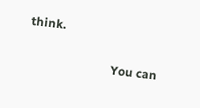think.

                            You can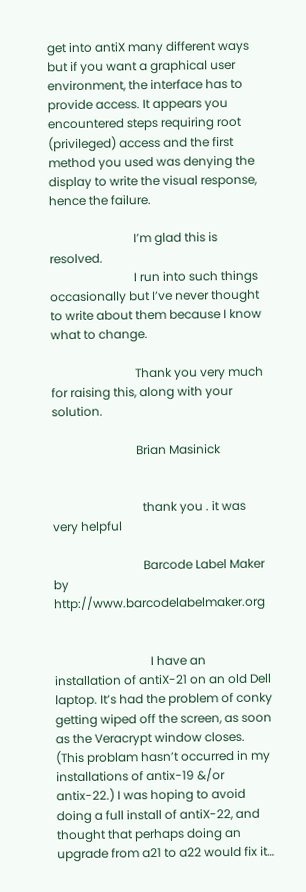get into antiX many different ways but if you want a graphical user environment, the interface has to provide access. It appears you encountered steps requiring root (privileged) access and the first method you used was denying the display to write the visual response, hence the failure.

                            I’m glad this is resolved.
                            I run into such things occasionally but I’ve never thought to write about them because I know what to change.

                            Thank you very much for raising this, along with your solution.

                            Brian Masinick


                              thank you . it was very helpful

                              Barcode Label Maker by http://www.barcodelabelmaker.org


                                I have an installation of antiX-21 on an old Dell laptop. It’s had the problem of conky getting wiped off the screen, as soon as the Veracrypt window closes. (This problam hasn’t occurred in my installations of antix-19 &/or antix-22.) I was hoping to avoid doing a full install of antiX-22, and thought that perhaps doing an upgrade from a21 to a22 would fix it…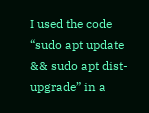I used the code “sudo apt update && sudo apt dist-upgrade” in a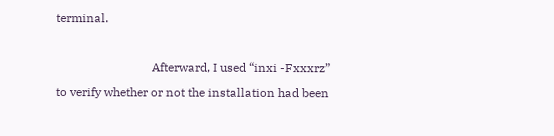terminal.

                                Afterward, I used “inxi -Fxxxrz” to verify whether or not the installation had been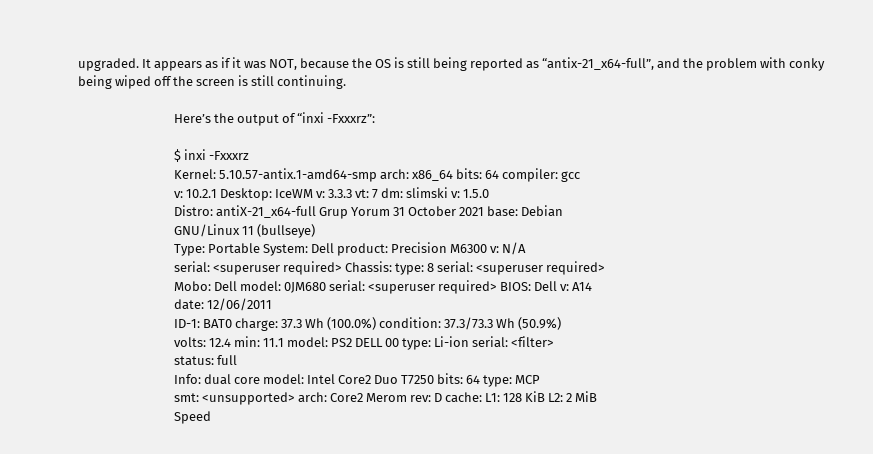upgraded. It appears as if it was NOT, because the OS is still being reported as “antix-21_x64-full”, and the problem with conky being wiped off the screen is still continuing.

                                Here’s the output of “inxi -Fxxxrz”:

                                $ inxi -Fxxxrz
                                Kernel: 5.10.57-antix.1-amd64-smp arch: x86_64 bits: 64 compiler: gcc
                                v: 10.2.1 Desktop: IceWM v: 3.3.3 vt: 7 dm: slimski v: 1.5.0
                                Distro: antiX-21_x64-full Grup Yorum 31 October 2021 base: Debian
                                GNU/Linux 11 (bullseye)
                                Type: Portable System: Dell product: Precision M6300 v: N/A
                                serial: <superuser required> Chassis: type: 8 serial: <superuser required>
                                Mobo: Dell model: 0JM680 serial: <superuser required> BIOS: Dell v: A14
                                date: 12/06/2011
                                ID-1: BAT0 charge: 37.3 Wh (100.0%) condition: 37.3/73.3 Wh (50.9%)
                                volts: 12.4 min: 11.1 model: PS2 DELL 00 type: Li-ion serial: <filter>
                                status: full
                                Info: dual core model: Intel Core2 Duo T7250 bits: 64 type: MCP
                                smt: <unsupported> arch: Core2 Merom rev: D cache: L1: 128 KiB L2: 2 MiB
                                Speed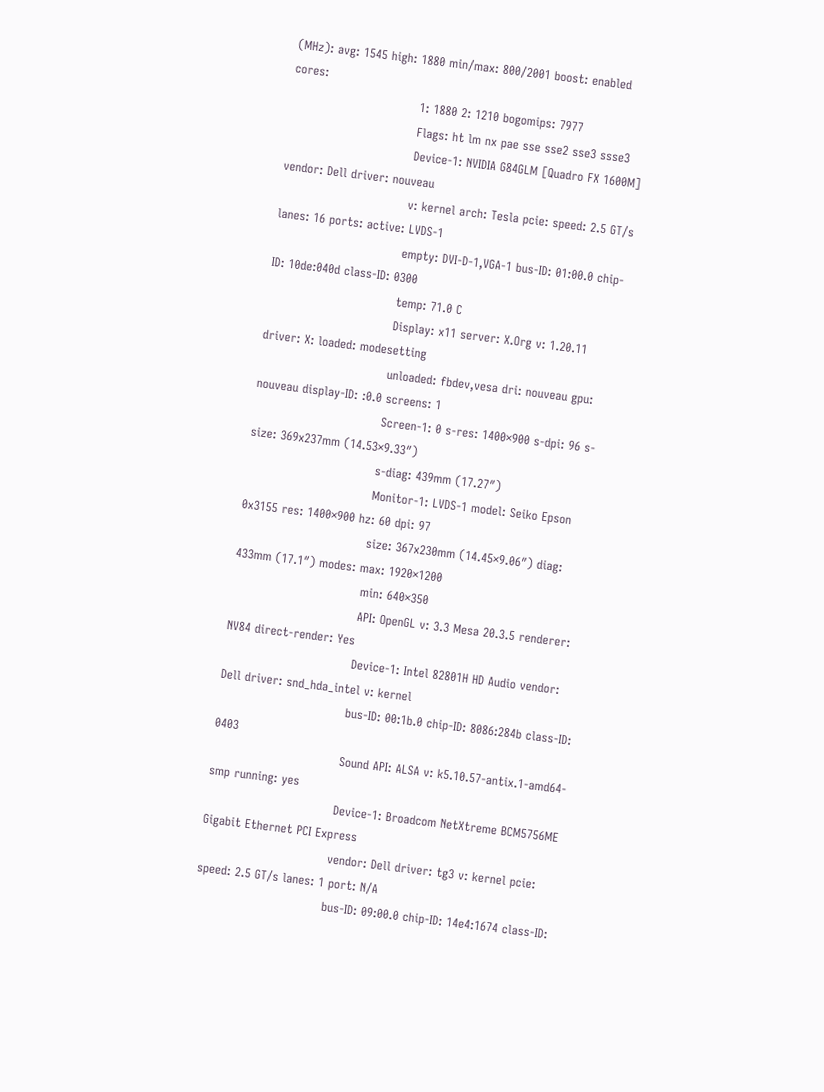(MHz): avg: 1545 high: 1880 min/max: 800/2001 boost: enabled cores:
                                1: 1880 2: 1210 bogomips: 7977
                                Flags: ht lm nx pae sse sse2 sse3 ssse3
                                Device-1: NVIDIA G84GLM [Quadro FX 1600M] vendor: Dell driver: nouveau
                                v: kernel arch: Tesla pcie: speed: 2.5 GT/s lanes: 16 ports: active: LVDS-1
                                empty: DVI-D-1,VGA-1 bus-ID: 01:00.0 chip-ID: 10de:040d class-ID: 0300
                                temp: 71.0 C
                                Display: x11 server: X.Org v: 1.20.11 driver: X: loaded: modesetting
                                unloaded: fbdev,vesa dri: nouveau gpu: nouveau display-ID: :0.0 screens: 1
                                Screen-1: 0 s-res: 1400×900 s-dpi: 96 s-size: 369x237mm (14.53×9.33″)
                                s-diag: 439mm (17.27″)
                                Monitor-1: LVDS-1 model: Seiko Epson 0x3155 res: 1400×900 hz: 60 dpi: 97
                                size: 367x230mm (14.45×9.06″) diag: 433mm (17.1″) modes: max: 1920×1200
                                min: 640×350
                                API: OpenGL v: 3.3 Mesa 20.3.5 renderer: NV84 direct-render: Yes
                                Device-1: Intel 82801H HD Audio vendor: Dell driver: snd_hda_intel v: kernel
                                bus-ID: 00:1b.0 chip-ID: 8086:284b class-ID: 0403
                                Sound API: ALSA v: k5.10.57-antix.1-amd64-smp running: yes
                                Device-1: Broadcom NetXtreme BCM5756ME Gigabit Ethernet PCI Express
                                vendor: Dell driver: tg3 v: kernel pcie: speed: 2.5 GT/s lanes: 1 port: N/A
                                bus-ID: 09:00.0 chip-ID: 14e4:1674 class-ID: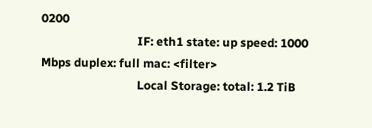0200
                                IF: eth1 state: up speed: 1000 Mbps duplex: full mac: <filter>
                                Local Storage: total: 1.2 TiB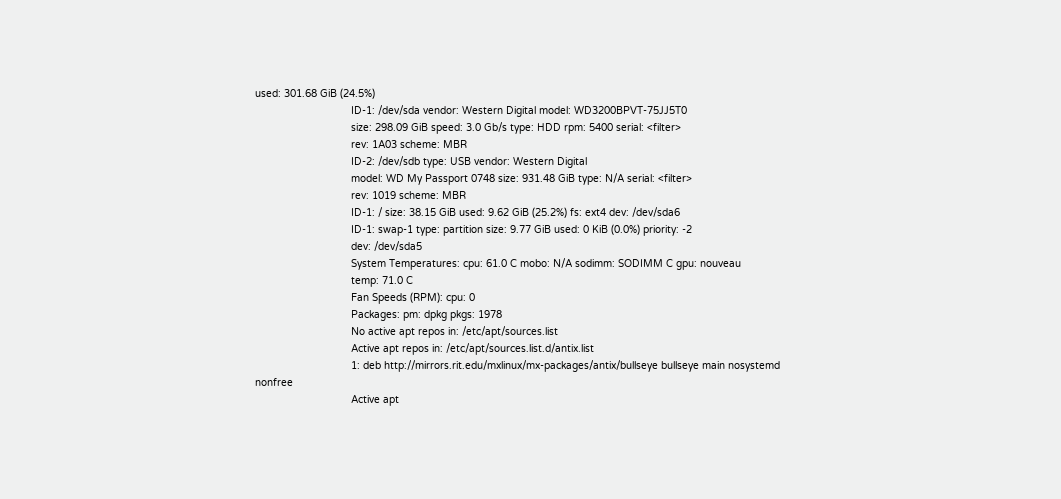used: 301.68 GiB (24.5%)
                                ID-1: /dev/sda vendor: Western Digital model: WD3200BPVT-75JJ5T0
                                size: 298.09 GiB speed: 3.0 Gb/s type: HDD rpm: 5400 serial: <filter>
                                rev: 1A03 scheme: MBR
                                ID-2: /dev/sdb type: USB vendor: Western Digital
                                model: WD My Passport 0748 size: 931.48 GiB type: N/A serial: <filter>
                                rev: 1019 scheme: MBR
                                ID-1: / size: 38.15 GiB used: 9.62 GiB (25.2%) fs: ext4 dev: /dev/sda6
                                ID-1: swap-1 type: partition size: 9.77 GiB used: 0 KiB (0.0%) priority: -2
                                dev: /dev/sda5
                                System Temperatures: cpu: 61.0 C mobo: N/A sodimm: SODIMM C gpu: nouveau
                                temp: 71.0 C
                                Fan Speeds (RPM): cpu: 0
                                Packages: pm: dpkg pkgs: 1978
                                No active apt repos in: /etc/apt/sources.list
                                Active apt repos in: /etc/apt/sources.list.d/antix.list
                                1: deb http://mirrors.rit.edu/mxlinux/mx-packages/antix/bullseye bullseye main nosystemd nonfree
                                Active apt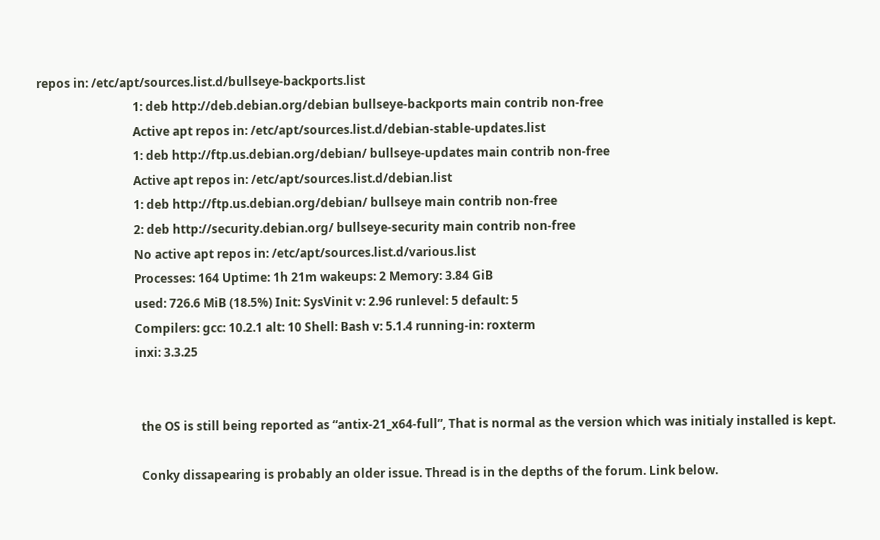repos in: /etc/apt/sources.list.d/bullseye-backports.list
                                1: deb http://deb.debian.org/debian bullseye-backports main contrib non-free
                                Active apt repos in: /etc/apt/sources.list.d/debian-stable-updates.list
                                1: deb http://ftp.us.debian.org/debian/ bullseye-updates main contrib non-free
                                Active apt repos in: /etc/apt/sources.list.d/debian.list
                                1: deb http://ftp.us.debian.org/debian/ bullseye main contrib non-free
                                2: deb http://security.debian.org/ bullseye-security main contrib non-free
                                No active apt repos in: /etc/apt/sources.list.d/various.list
                                Processes: 164 Uptime: 1h 21m wakeups: 2 Memory: 3.84 GiB
                                used: 726.6 MiB (18.5%) Init: SysVinit v: 2.96 runlevel: 5 default: 5
                                Compilers: gcc: 10.2.1 alt: 10 Shell: Bash v: 5.1.4 running-in: roxterm
                                inxi: 3.3.25


                                  the OS is still being reported as “antix-21_x64-full”, That is normal as the version which was initialy installed is kept.

                                  Conky dissapearing is probably an older issue. Thread is in the depths of the forum. Link below.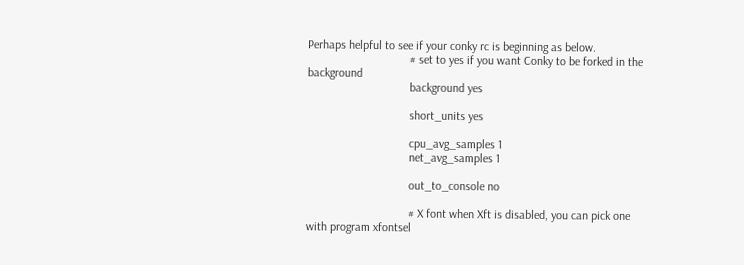Perhaps helpful to see if your conky rc is beginning as below.
                                  # set to yes if you want Conky to be forked in the background
                                  background yes

                                  short_units yes

                                  cpu_avg_samples 1
                                  net_avg_samples 1

                                  out_to_console no

                                  # X font when Xft is disabled, you can pick one with program xfontsel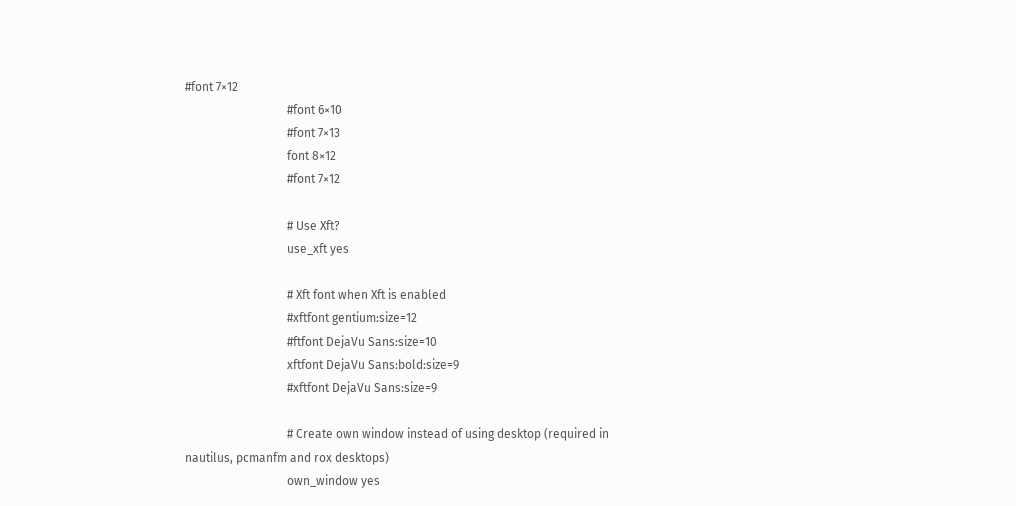#font 7×12
                                  #font 6×10
                                  #font 7×13
                                  font 8×12
                                  #font 7×12

                                  # Use Xft?
                                  use_xft yes

                                  # Xft font when Xft is enabled
                                  #xftfont gentium:size=12
                                  #ftfont DejaVu Sans:size=10
                                  xftfont DejaVu Sans:bold:size=9
                                  #xftfont DejaVu Sans:size=9

                                  # Create own window instead of using desktop (required in nautilus, pcmanfm and rox desktops)
                                  own_window yes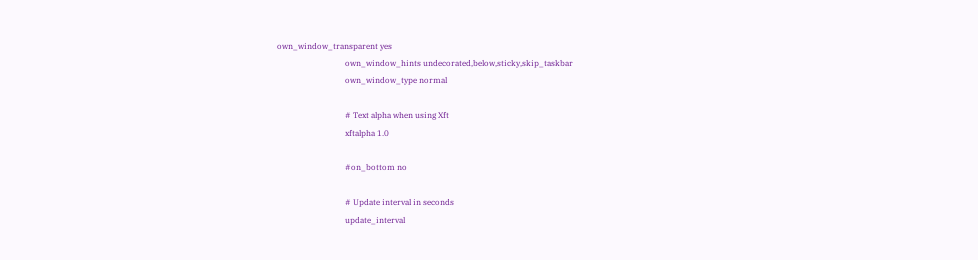own_window_transparent yes
                                  own_window_hints undecorated,below,sticky,skip_taskbar
                                  own_window_type normal

                                  # Text alpha when using Xft
                                  xftalpha 1.0

                                  #on_bottom no

                                  # Update interval in seconds
                                  update_interval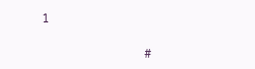1

                                  #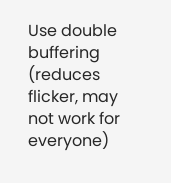Use double buffering (reduces flicker, may not work for everyone)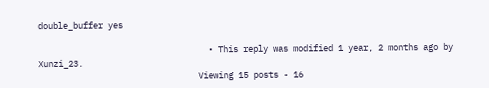double_buffer yes

                                  • This reply was modified 1 year, 2 months ago by Xunzi_23.
                                Viewing 15 posts - 16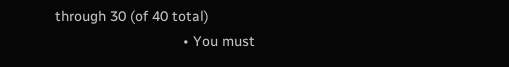through 30 (of 40 total)
                                • You must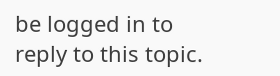be logged in to reply to this topic.